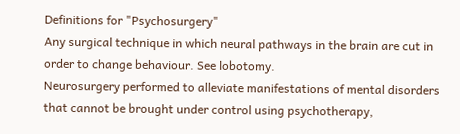Definitions for "Psychosurgery"
Any surgical technique in which neural pathways in the brain are cut in order to change behaviour. See lobotomy.
Neurosurgery performed to alleviate manifestations of mental disorders that cannot be brought under control using psychotherapy,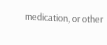medication, or other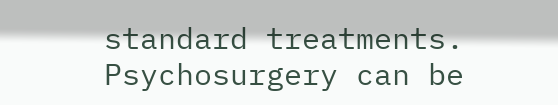standard treatments. Psychosurgery can be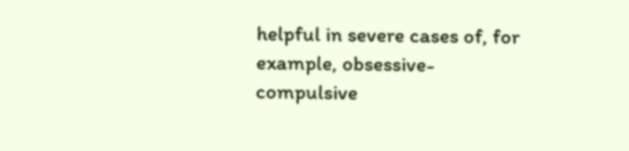helpful in severe cases of, for example, obsessive-compulsive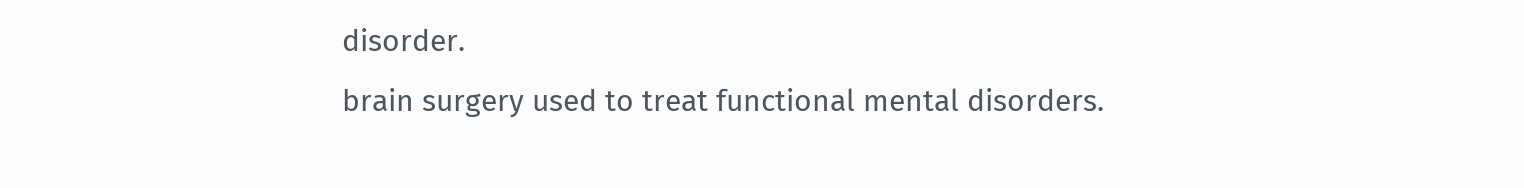disorder.
brain surgery used to treat functional mental disorders.